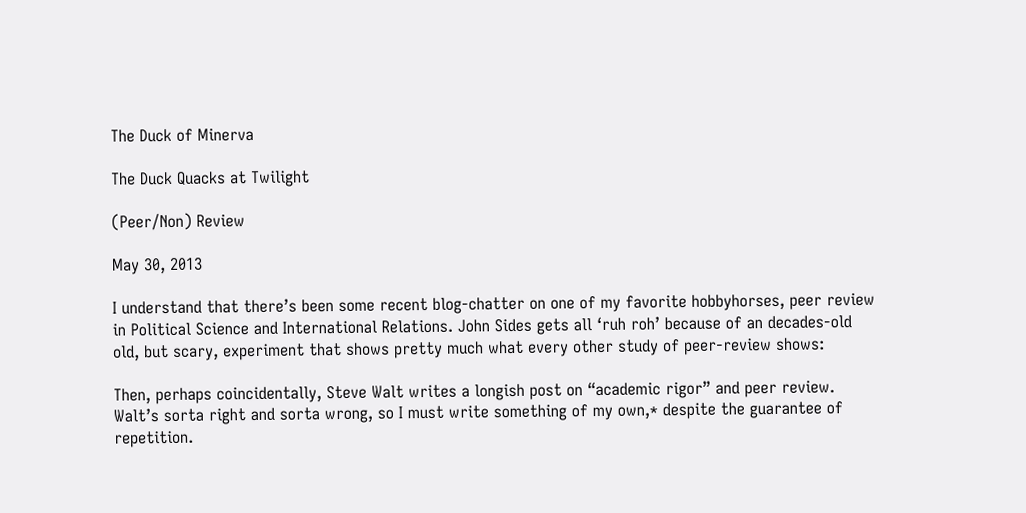The Duck of Minerva

The Duck Quacks at Twilight

(Peer/Non) Review

May 30, 2013

I understand that there’s been some recent blog-chatter on one of my favorite hobbyhorses, peer review in Political Science and International Relations. John Sides gets all ‘ruh roh’ because of an decades-old old, but scary, experiment that shows pretty much what every other study of peer-review shows:

Then, perhaps coincidentally, Steve Walt writes a longish post on “academic rigor” and peer review. Walt’s sorta right and sorta wrong, so I must write something of my own,* despite the guarantee of repetition.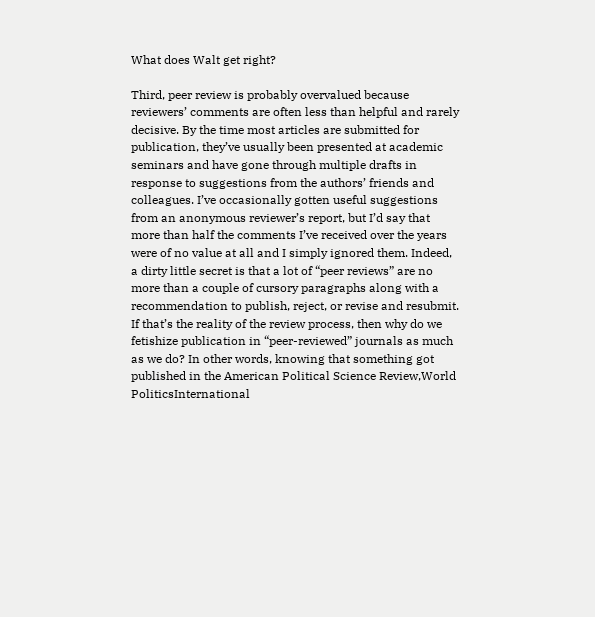What does Walt get right?

Third, peer review is probably overvalued because reviewers’ comments are often less than helpful and rarely decisive. By the time most articles are submitted for publication, they’ve usually been presented at academic seminars and have gone through multiple drafts in response to suggestions from the authors’ friends and colleagues. I’ve occasionally gotten useful suggestions from an anonymous reviewer’s report, but I’d say that more than half the comments I’ve received over the years were of no value at all and I simply ignored them. Indeed, a dirty little secret is that a lot of “peer reviews” are no more than a couple of cursory paragraphs along with a recommendation to publish, reject, or revise and resubmit. If that’s the reality of the review process, then why do we fetishize publication in “peer-reviewed” journals as much as we do? In other words, knowing that something got published in the American Political Science Review,World PoliticsInternational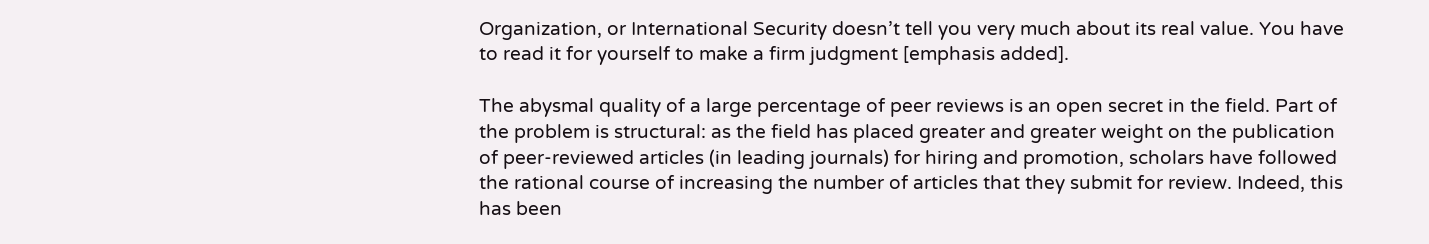Organization, or International Security doesn’t tell you very much about its real value. You have to read it for yourself to make a firm judgment [emphasis added].

The abysmal quality of a large percentage of peer reviews is an open secret in the field. Part of the problem is structural: as the field has placed greater and greater weight on the publication of peer-reviewed articles (in leading journals) for hiring and promotion, scholars have followed the rational course of increasing the number of articles that they submit for review. Indeed, this has been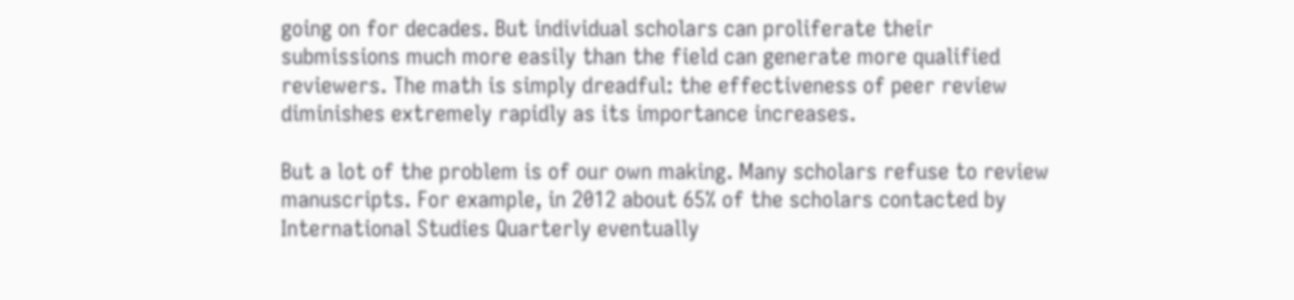going on for decades. But individual scholars can proliferate their submissions much more easily than the field can generate more qualified reviewers. The math is simply dreadful: the effectiveness of peer review diminishes extremely rapidly as its importance increases.

But a lot of the problem is of our own making. Many scholars refuse to review manuscripts. For example, in 2012 about 65% of the scholars contacted by International Studies Quarterly eventually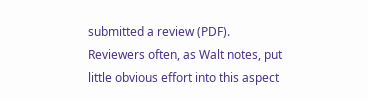submitted a review (PDF). Reviewers often, as Walt notes, put little obvious effort into this aspect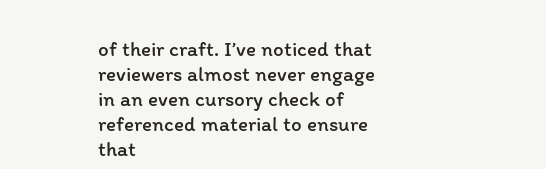of their craft. I’ve noticed that reviewers almost never engage in an even cursory check of referenced material to ensure that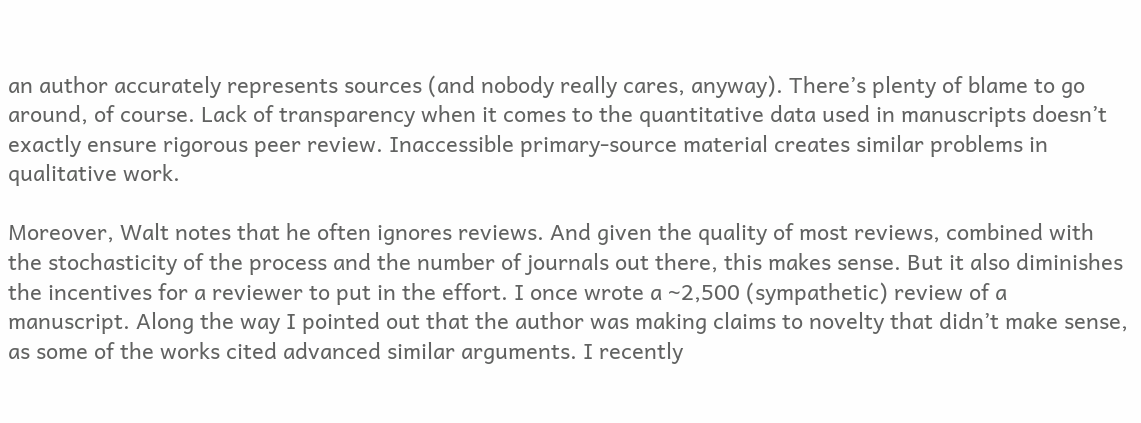an author accurately represents sources (and nobody really cares, anyway). There’s plenty of blame to go around, of course. Lack of transparency when it comes to the quantitative data used in manuscripts doesn’t exactly ensure rigorous peer review. Inaccessible primary-source material creates similar problems in qualitative work.

Moreover, Walt notes that he often ignores reviews. And given the quality of most reviews, combined with the stochasticity of the process and the number of journals out there, this makes sense. But it also diminishes the incentives for a reviewer to put in the effort. I once wrote a ~2,500 (sympathetic) review of a manuscript. Along the way I pointed out that the author was making claims to novelty that didn’t make sense, as some of the works cited advanced similar arguments. I recently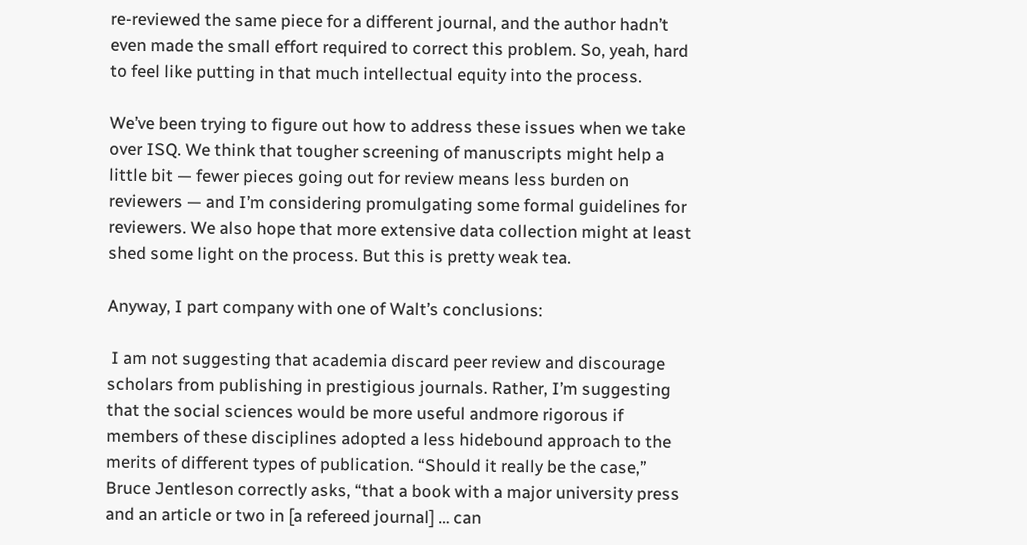re-reviewed the same piece for a different journal, and the author hadn’t even made the small effort required to correct this problem. So, yeah, hard to feel like putting in that much intellectual equity into the process.

We’ve been trying to figure out how to address these issues when we take over ISQ. We think that tougher screening of manuscripts might help a little bit — fewer pieces going out for review means less burden on reviewers — and I’m considering promulgating some formal guidelines for reviewers. We also hope that more extensive data collection might at least shed some light on the process. But this is pretty weak tea.

Anyway, I part company with one of Walt’s conclusions:

 I am not suggesting that academia discard peer review and discourage scholars from publishing in prestigious journals. Rather, I’m suggesting that the social sciences would be more useful andmore rigorous if members of these disciplines adopted a less hidebound approach to the merits of different types of publication. “Should it really be the case,” Bruce Jentleson correctly asks, “that a book with a major university press and an article or two in [a refereed journal] … can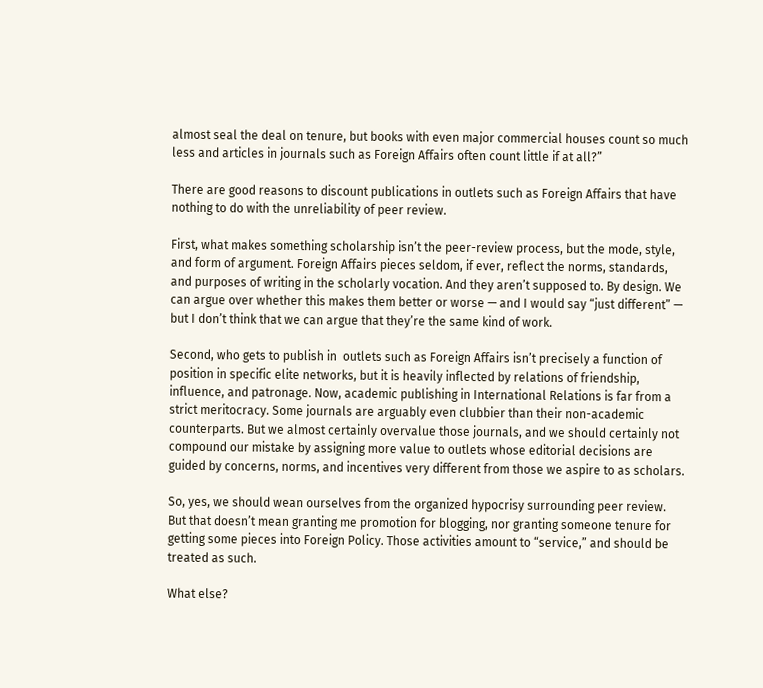almost seal the deal on tenure, but books with even major commercial houses count so much less and articles in journals such as Foreign Affairs often count little if at all?”

There are good reasons to discount publications in outlets such as Foreign Affairs that have nothing to do with the unreliability of peer review.

First, what makes something scholarship isn’t the peer-review process, but the mode, style, and form of argument. Foreign Affairs pieces seldom, if ever, reflect the norms, standards, and purposes of writing in the scholarly vocation. And they aren’t supposed to. By design. We can argue over whether this makes them better or worse — and I would say “just different” — but I don’t think that we can argue that they’re the same kind of work.

Second, who gets to publish in  outlets such as Foreign Affairs isn’t precisely a function of position in specific elite networks, but it is heavily inflected by relations of friendship, influence, and patronage. Now, academic publishing in International Relations is far from a strict meritocracy. Some journals are arguably even clubbier than their non-academic counterparts. But we almost certainly overvalue those journals, and we should certainly not compound our mistake by assigning more value to outlets whose editorial decisions are guided by concerns, norms, and incentives very different from those we aspire to as scholars.

So, yes, we should wean ourselves from the organized hypocrisy surrounding peer review. But that doesn’t mean granting me promotion for blogging, nor granting someone tenure for getting some pieces into Foreign Policy. Those activities amount to “service,” and should be treated as such.

What else?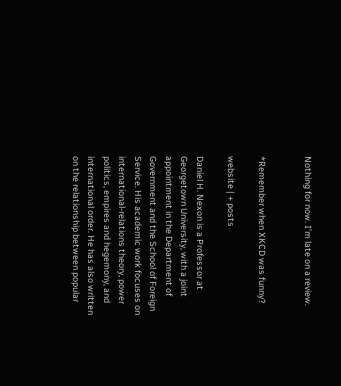Nothing for now. I’m late on a review.


*Remember when XKCD was funny?

website | + posts

Daniel H. Nexon is a Professor at Georgetown University, with a joint appointment in the Department of Government and the School of Foreign Service. His academic work focuses on international-relations theory, power politics, empires and hegemony, and international order. He has also written on the relationship between popular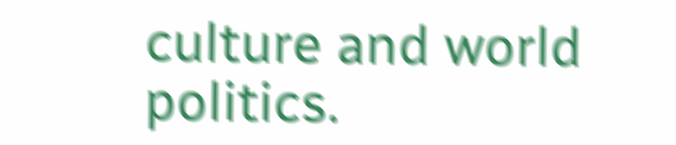culture and world politics.